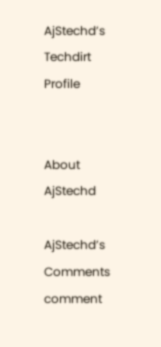AjStechd’s Techdirt Profile


About AjStechd

AjStechd’s Comments comment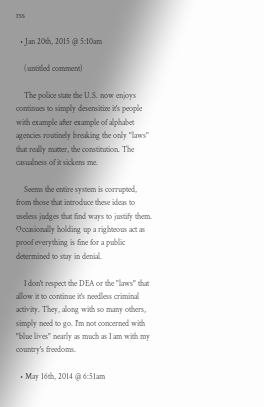rss

  • Jan 20th, 2015 @ 5:10am

    (untitled comment)

    The police state the U.S. now enjoys continues to simply desensitize it's people with example after example of alphabet agencies routinely breaking the only "laws" that really matter, the constitution. The casualness of it sickens me.

    Seems the entire system is corrupted, from those that introduce these ideas to useless judges that find ways to justify them. Occasionally holding up a righteous act as proof everything is fine for a public determined to stay in denial.

    I don't respect the DEA or the "laws" that allow it to continue it's needless criminal activity. They, along with so many others, simply need to go. I'm not concerned with "blue lives" nearly as much as I am with my country's freedoms.

  • May 16th, 2014 @ 6:51am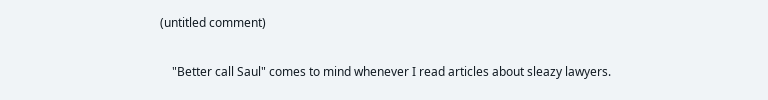(untitled comment)

    "Better call Saul" comes to mind whenever I read articles about sleazy lawyers.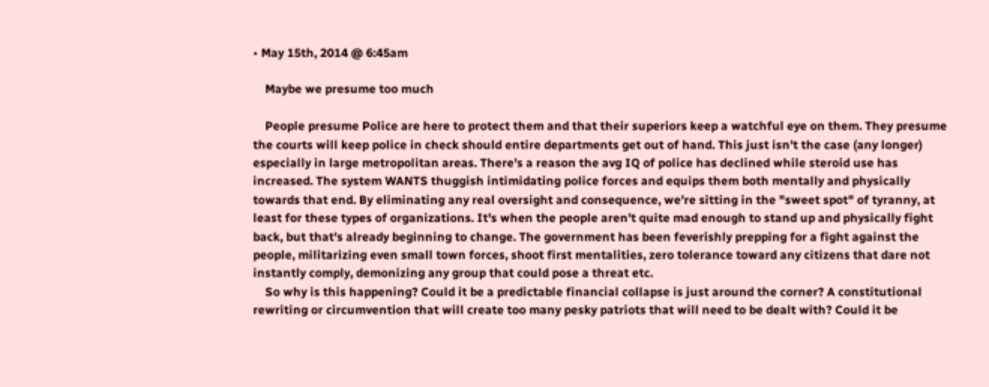• May 15th, 2014 @ 6:45am

    Maybe we presume too much

    People presume Police are here to protect them and that their superiors keep a watchful eye on them. They presume the courts will keep police in check should entire departments get out of hand. This just isn't the case (any longer) especially in large metropolitan areas. There's a reason the avg IQ of police has declined while steroid use has increased. The system WANTS thuggish intimidating police forces and equips them both mentally and physically towards that end. By eliminating any real oversight and consequence, we're sitting in the "sweet spot" of tyranny, at least for these types of organizations. It's when the people aren't quite mad enough to stand up and physically fight back, but that's already beginning to change. The government has been feverishly prepping for a fight against the people, militarizing even small town forces, shoot first mentalities, zero tolerance toward any citizens that dare not instantly comply, demonizing any group that could pose a threat etc.
    So why is this happening? Could it be a predictable financial collapse is just around the corner? A constitutional rewriting or circumvention that will create too many pesky patriots that will need to be dealt with? Could it be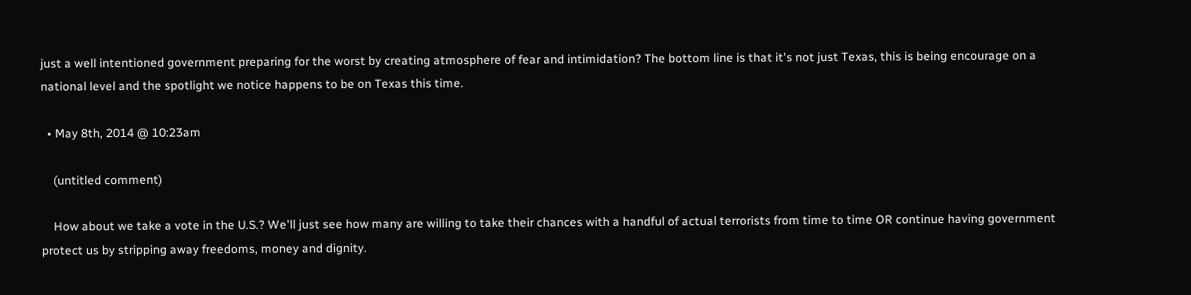just a well intentioned government preparing for the worst by creating atmosphere of fear and intimidation? The bottom line is that it's not just Texas, this is being encourage on a national level and the spotlight we notice happens to be on Texas this time.

  • May 8th, 2014 @ 10:23am

    (untitled comment)

    How about we take a vote in the U.S.? We'll just see how many are willing to take their chances with a handful of actual terrorists from time to time OR continue having government protect us by stripping away freedoms, money and dignity.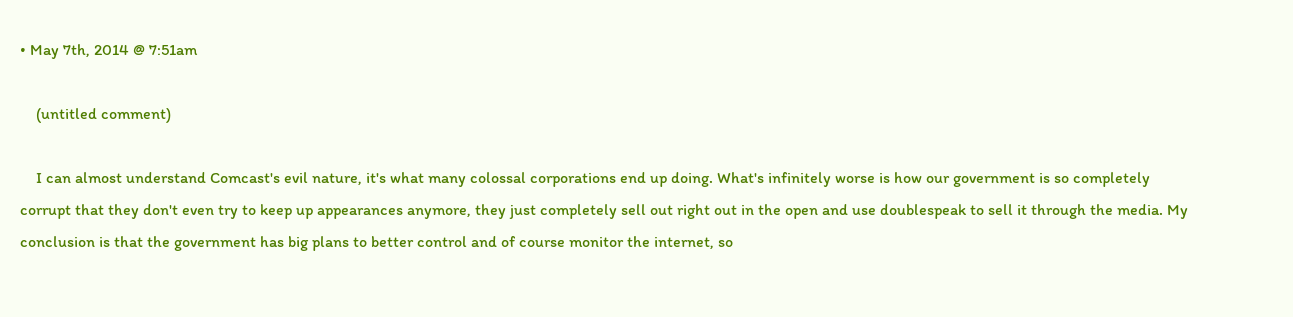• May 7th, 2014 @ 7:51am

    (untitled comment)

    I can almost understand Comcast's evil nature, it's what many colossal corporations end up doing. What's infinitely worse is how our government is so completely corrupt that they don't even try to keep up appearances anymore, they just completely sell out right out in the open and use doublespeak to sell it through the media. My conclusion is that the government has big plans to better control and of course monitor the internet, so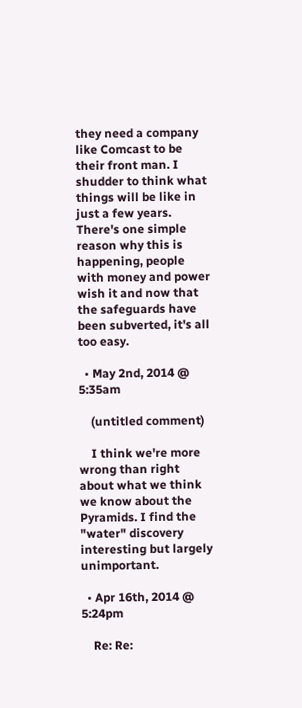they need a company like Comcast to be their front man. I shudder to think what things will be like in just a few years. There's one simple reason why this is happening, people with money and power wish it and now that the safeguards have been subverted, it's all too easy.

  • May 2nd, 2014 @ 5:35am

    (untitled comment)

    I think we're more wrong than right about what we think we know about the Pyramids. I find the "water" discovery interesting but largely unimportant.

  • Apr 16th, 2014 @ 5:24pm

    Re: Re: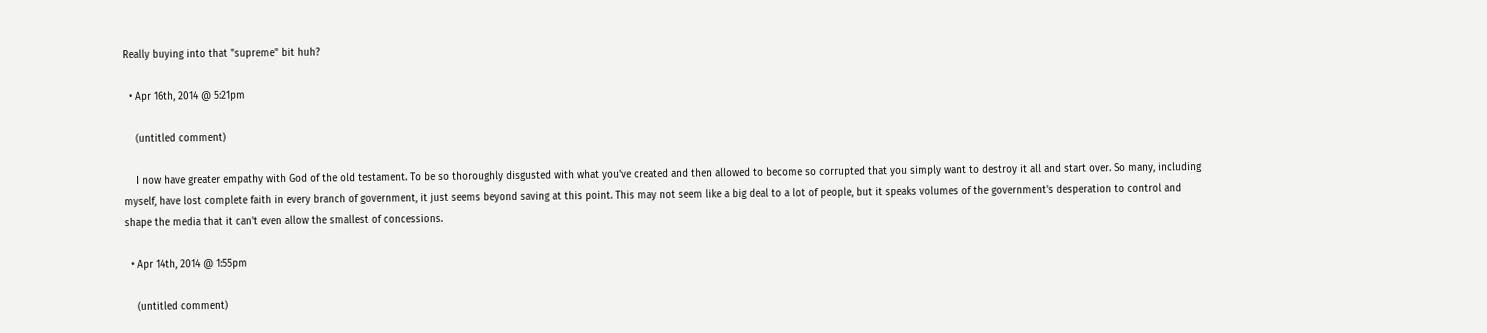Really buying into that "supreme" bit huh?

  • Apr 16th, 2014 @ 5:21pm

    (untitled comment)

    I now have greater empathy with God of the old testament. To be so thoroughly disgusted with what you've created and then allowed to become so corrupted that you simply want to destroy it all and start over. So many, including myself, have lost complete faith in every branch of government, it just seems beyond saving at this point. This may not seem like a big deal to a lot of people, but it speaks volumes of the government's desperation to control and shape the media that it can't even allow the smallest of concessions.

  • Apr 14th, 2014 @ 1:55pm

    (untitled comment)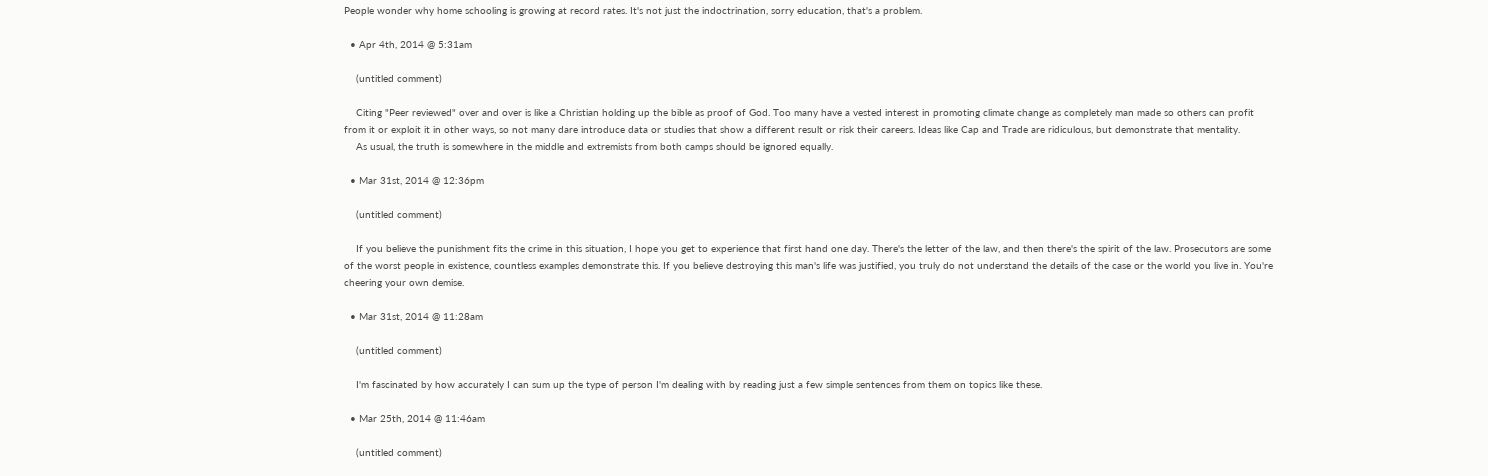People wonder why home schooling is growing at record rates. It's not just the indoctrination, sorry education, that's a problem.

  • Apr 4th, 2014 @ 5:31am

    (untitled comment)

    Citing "Peer reviewed" over and over is like a Christian holding up the bible as proof of God. Too many have a vested interest in promoting climate change as completely man made so others can profit from it or exploit it in other ways, so not many dare introduce data or studies that show a different result or risk their careers. Ideas like Cap and Trade are ridiculous, but demonstrate that mentality.
    As usual, the truth is somewhere in the middle and extremists from both camps should be ignored equally.

  • Mar 31st, 2014 @ 12:36pm

    (untitled comment)

    If you believe the punishment fits the crime in this situation, I hope you get to experience that first hand one day. There's the letter of the law, and then there's the spirit of the law. Prosecutors are some of the worst people in existence, countless examples demonstrate this. If you believe destroying this man's life was justified, you truly do not understand the details of the case or the world you live in. You're cheering your own demise.

  • Mar 31st, 2014 @ 11:28am

    (untitled comment)

    I'm fascinated by how accurately I can sum up the type of person I'm dealing with by reading just a few simple sentences from them on topics like these.

  • Mar 25th, 2014 @ 11:46am

    (untitled comment)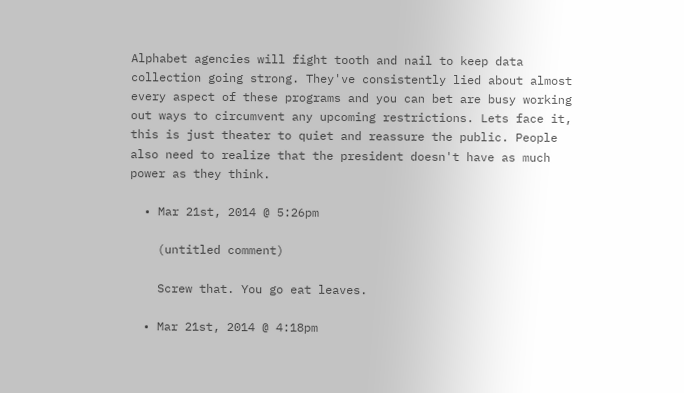Alphabet agencies will fight tooth and nail to keep data collection going strong. They've consistently lied about almost every aspect of these programs and you can bet are busy working out ways to circumvent any upcoming restrictions. Lets face it, this is just theater to quiet and reassure the public. People also need to realize that the president doesn't have as much power as they think.

  • Mar 21st, 2014 @ 5:26pm

    (untitled comment)

    Screw that. You go eat leaves.

  • Mar 21st, 2014 @ 4:18pm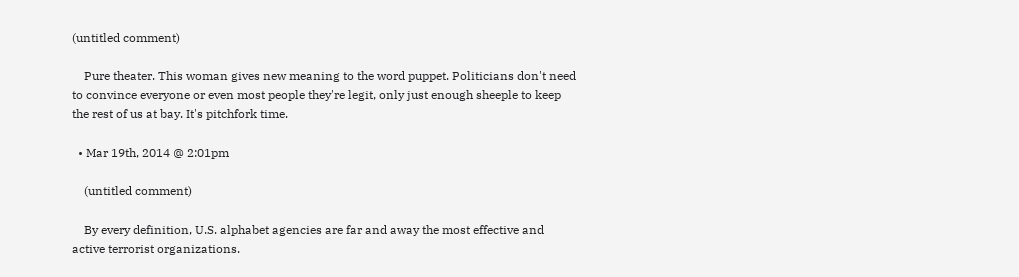(untitled comment)

    Pure theater. This woman gives new meaning to the word puppet. Politicians don't need to convince everyone or even most people they're legit, only just enough sheeple to keep the rest of us at bay. It's pitchfork time.

  • Mar 19th, 2014 @ 2:01pm

    (untitled comment)

    By every definition, U.S. alphabet agencies are far and away the most effective and active terrorist organizations.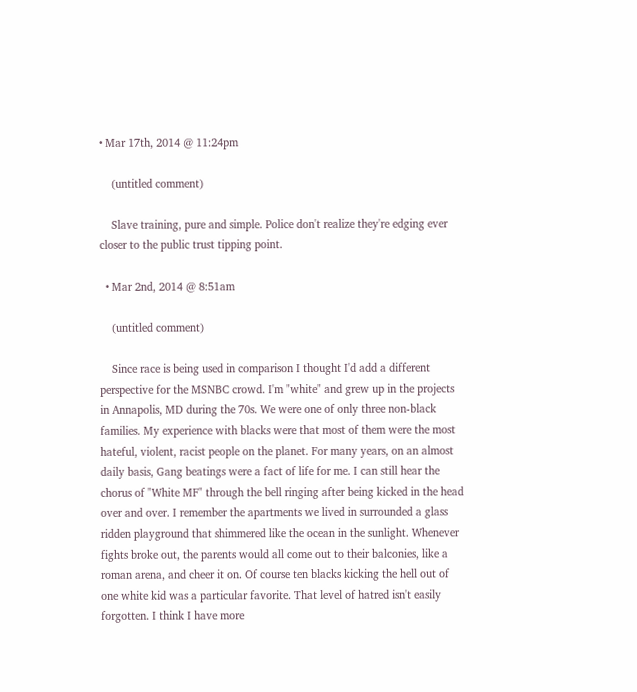• Mar 17th, 2014 @ 11:24pm

    (untitled comment)

    Slave training, pure and simple. Police don't realize they're edging ever closer to the public trust tipping point.

  • Mar 2nd, 2014 @ 8:51am

    (untitled comment)

    Since race is being used in comparison I thought I'd add a different perspective for the MSNBC crowd. I'm "white" and grew up in the projects in Annapolis, MD during the 70s. We were one of only three non-black families. My experience with blacks were that most of them were the most hateful, violent, racist people on the planet. For many years, on an almost daily basis, Gang beatings were a fact of life for me. I can still hear the chorus of "White MF" through the bell ringing after being kicked in the head over and over. I remember the apartments we lived in surrounded a glass ridden playground that shimmered like the ocean in the sunlight. Whenever fights broke out, the parents would all come out to their balconies, like a roman arena, and cheer it on. Of course ten blacks kicking the hell out of one white kid was a particular favorite. That level of hatred isn't easily forgotten. I think I have more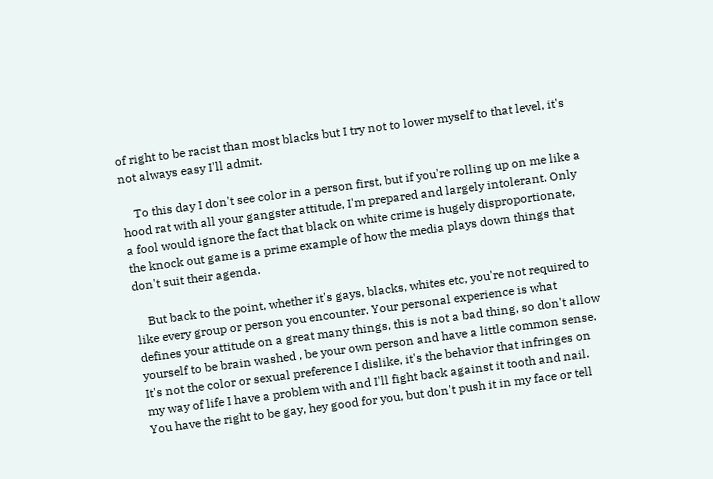of right to be racist than most blacks but I try not to lower myself to that level, it's not always easy I'll admit.

    To this day I don't see color in a person first, but if you're rolling up on me like a hood rat with all your gangster attitude, I'm prepared and largely intolerant. Only a fool would ignore the fact that black on white crime is hugely disproportionate, the knock out game is a prime example of how the media plays down things that don't suit their agenda.

    But back to the point, whether it's gays, blacks, whites etc, you're not required to like every group or person you encounter. Your personal experience is what defines your attitude on a great many things, this is not a bad thing, so don't allow yourself to be brain washed , be your own person and have a little common sense. It's not the color or sexual preference I dislike, it's the behavior that infringes on my way of life I have a problem with and I'll fight back against it tooth and nail. You have the right to be gay, hey good for you, but don't push it in my face or tell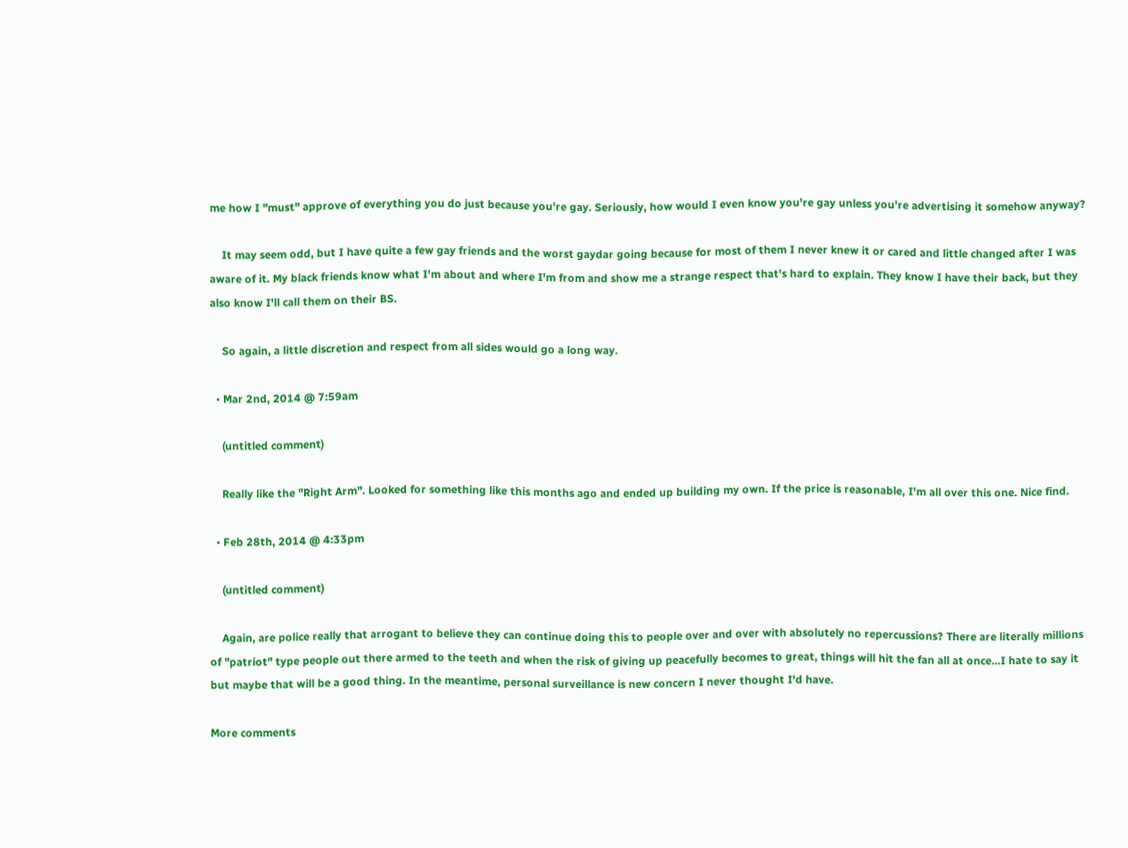me how I "must" approve of everything you do just because you're gay. Seriously, how would I even know you're gay unless you're advertising it somehow anyway?

    It may seem odd, but I have quite a few gay friends and the worst gaydar going because for most of them I never knew it or cared and little changed after I was aware of it. My black friends know what I'm about and where I'm from and show me a strange respect that's hard to explain. They know I have their back, but they also know I'll call them on their BS.

    So again, a little discretion and respect from all sides would go a long way.

  • Mar 2nd, 2014 @ 7:59am

    (untitled comment)

    Really like the "Right Arm". Looked for something like this months ago and ended up building my own. If the price is reasonable, I'm all over this one. Nice find.

  • Feb 28th, 2014 @ 4:33pm

    (untitled comment)

    Again, are police really that arrogant to believe they can continue doing this to people over and over with absolutely no repercussions? There are literally millions of "patriot" type people out there armed to the teeth and when the risk of giving up peacefully becomes to great, things will hit the fan all at once...I hate to say it but maybe that will be a good thing. In the meantime, personal surveillance is new concern I never thought I'd have.

More comments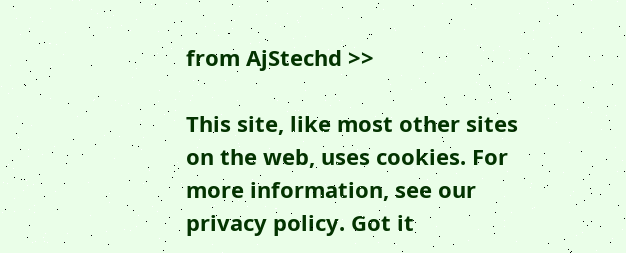from AjStechd >>

This site, like most other sites on the web, uses cookies. For more information, see our privacy policy. Got it